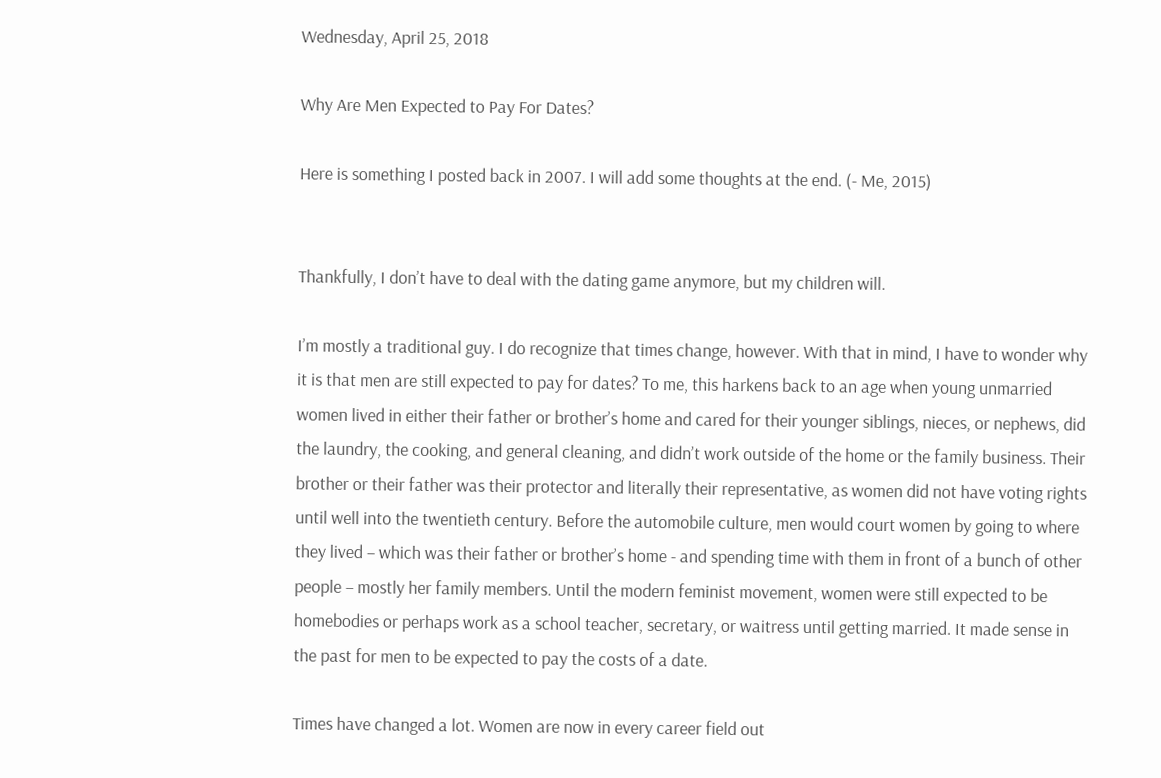Wednesday, April 25, 2018

Why Are Men Expected to Pay For Dates?

Here is something I posted back in 2007. I will add some thoughts at the end. (- Me, 2015)


Thankfully, I don’t have to deal with the dating game anymore, but my children will.

I’m mostly a traditional guy. I do recognize that times change, however. With that in mind, I have to wonder why it is that men are still expected to pay for dates? To me, this harkens back to an age when young unmarried women lived in either their father or brother’s home and cared for their younger siblings, nieces, or nephews, did the laundry, the cooking, and general cleaning, and didn’t work outside of the home or the family business. Their brother or their father was their protector and literally their representative, as women did not have voting rights until well into the twentieth century. Before the automobile culture, men would court women by going to where they lived – which was their father or brother’s home - and spending time with them in front of a bunch of other people – mostly her family members. Until the modern feminist movement, women were still expected to be homebodies or perhaps work as a school teacher, secretary, or waitress until getting married. It made sense in the past for men to be expected to pay the costs of a date.

Times have changed a lot. Women are now in every career field out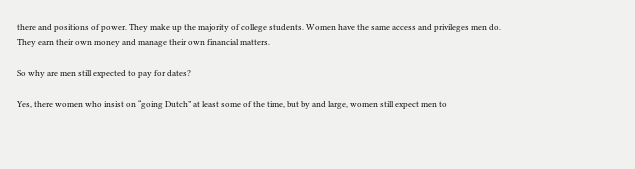there and positions of power. They make up the majority of college students. Women have the same access and privileges men do. They earn their own money and manage their own financial matters.

So why are men still expected to pay for dates?

Yes, there women who insist on “going Dutch” at least some of the time, but by and large, women still expect men to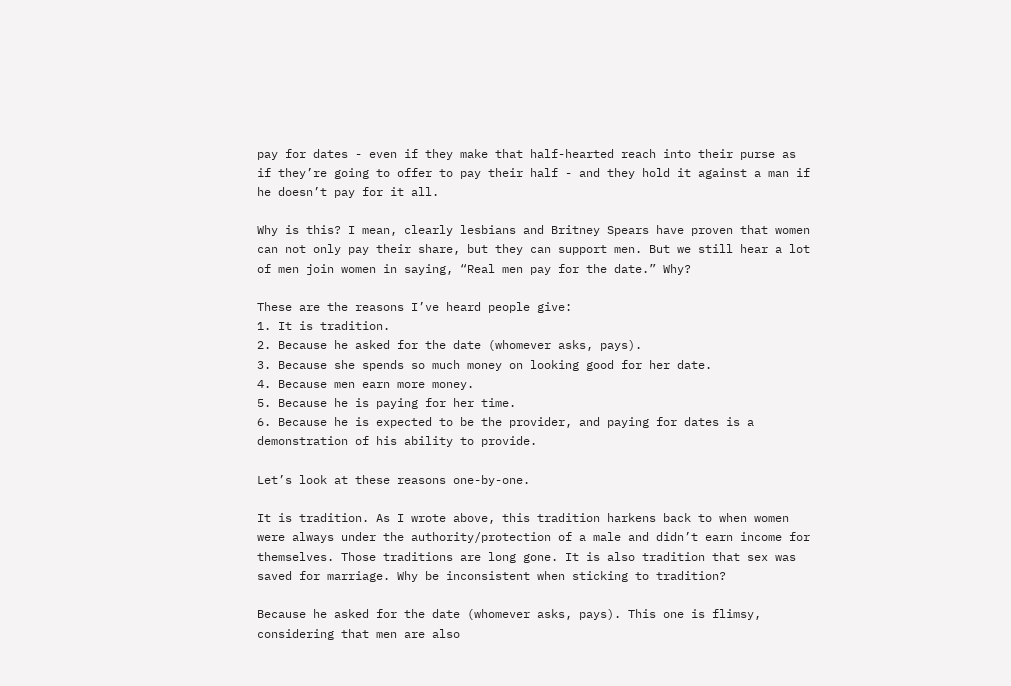pay for dates - even if they make that half-hearted reach into their purse as if they’re going to offer to pay their half - and they hold it against a man if he doesn’t pay for it all.

Why is this? I mean, clearly lesbians and Britney Spears have proven that women can not only pay their share, but they can support men. But we still hear a lot of men join women in saying, “Real men pay for the date.” Why?

These are the reasons I’ve heard people give:
1. It is tradition.
2. Because he asked for the date (whomever asks, pays).
3. Because she spends so much money on looking good for her date.
4. Because men earn more money.
5. Because he is paying for her time.
6. Because he is expected to be the provider, and paying for dates is a demonstration of his ability to provide.

Let’s look at these reasons one-by-one.

It is tradition. As I wrote above, this tradition harkens back to when women were always under the authority/protection of a male and didn’t earn income for themselves. Those traditions are long gone. It is also tradition that sex was saved for marriage. Why be inconsistent when sticking to tradition?

Because he asked for the date (whomever asks, pays). This one is flimsy, considering that men are also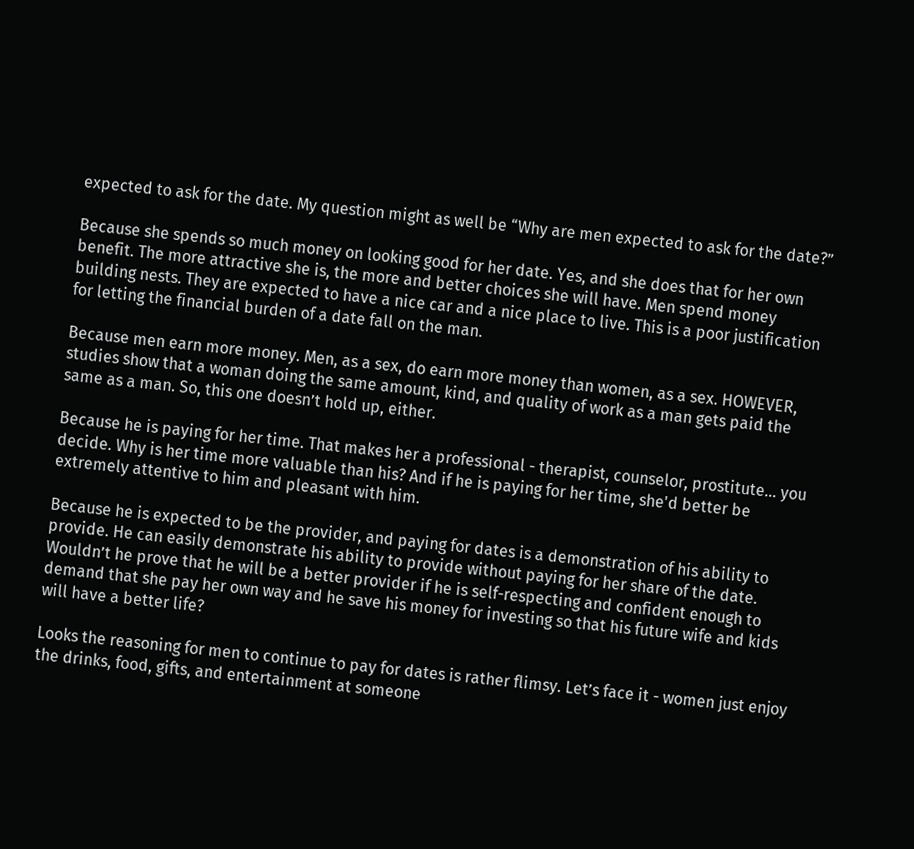expected to ask for the date. My question might as well be “Why are men expected to ask for the date?”

Because she spends so much money on looking good for her date. Yes, and she does that for her own benefit. The more attractive she is, the more and better choices she will have. Men spend money building nests. They are expected to have a nice car and a nice place to live. This is a poor justification for letting the financial burden of a date fall on the man.

Because men earn more money. Men, as a sex, do earn more money than women, as a sex. HOWEVER, studies show that a woman doing the same amount, kind, and quality of work as a man gets paid the same as a man. So, this one doesn’t hold up, either.

Because he is paying for her time. That makes her a professional - therapist, counselor, prostitute… you decide. Why is her time more valuable than his? And if he is paying for her time, she'd better be extremely attentive to him and pleasant with him.

Because he is expected to be the provider, and paying for dates is a demonstration of his ability to provide. He can easily demonstrate his ability to provide without paying for her share of the date. Wouldn’t he prove that he will be a better provider if he is self-respecting and confident enough to demand that she pay her own way and he save his money for investing so that his future wife and kids will have a better life?

Looks the reasoning for men to continue to pay for dates is rather flimsy. Let’s face it - women just enjoy the drinks, food, gifts, and entertainment at someone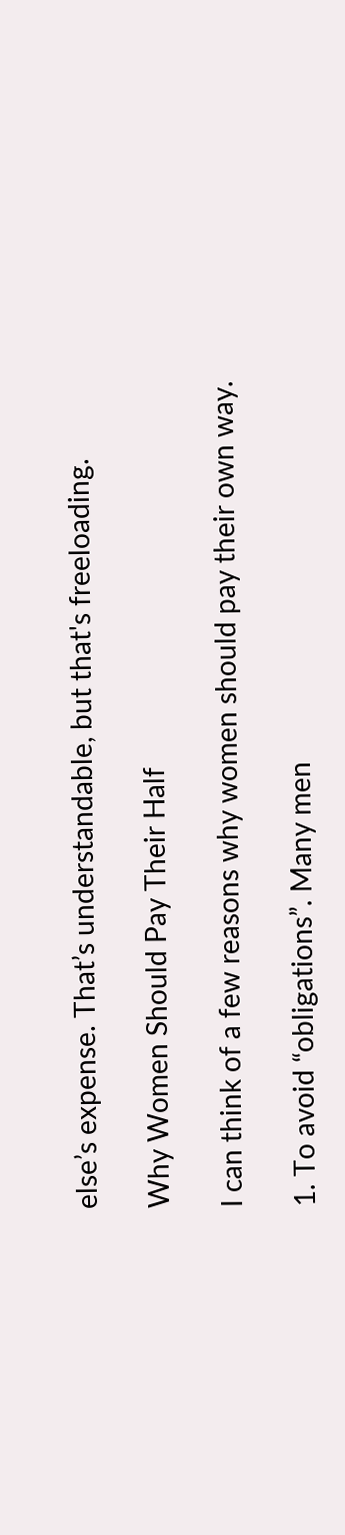else’s expense. That’s understandable, but that's freeloading.

Why Women Should Pay Their Half

I can think of a few reasons why women should pay their own way.

1. To avoid “obligations”. Many men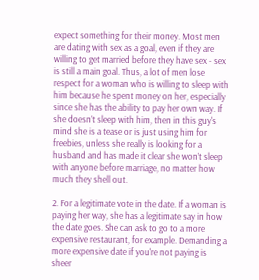expect something for their money. Most men are dating with sex as a goal, even if they are willing to get married before they have sex - sex is still a main goal. Thus, a lot of men lose respect for a woman who is willing to sleep with him because he spent money on her, especially since she has the ability to pay her own way. If she doesn’t sleep with him, then in this guy's mind she is a tease or is just using him for freebies, unless she really is looking for a husband and has made it clear she won’t sleep with anyone before marriage, no matter how much they shell out.

2. For a legitimate vote in the date. If a woman is paying her way, she has a legitimate say in how the date goes. She can ask to go to a more expensive restaurant, for example. Demanding a more expensive date if you're not paying is sheer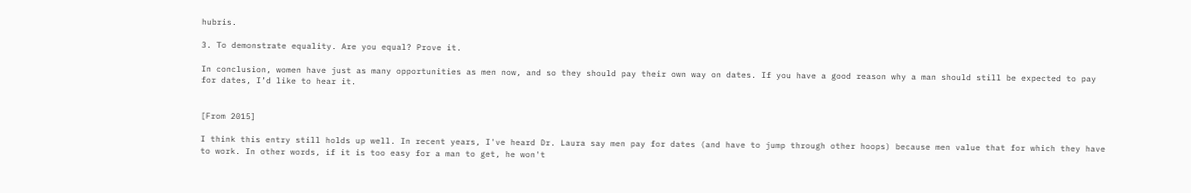hubris.

3. To demonstrate equality. Are you equal? Prove it.

In conclusion, women have just as many opportunities as men now, and so they should pay their own way on dates. If you have a good reason why a man should still be expected to pay for dates, I’d like to hear it.


[From 2015]

I think this entry still holds up well. In recent years, I've heard Dr. Laura say men pay for dates (and have to jump through other hoops) because men value that for which they have to work. In other words, if it is too easy for a man to get, he won't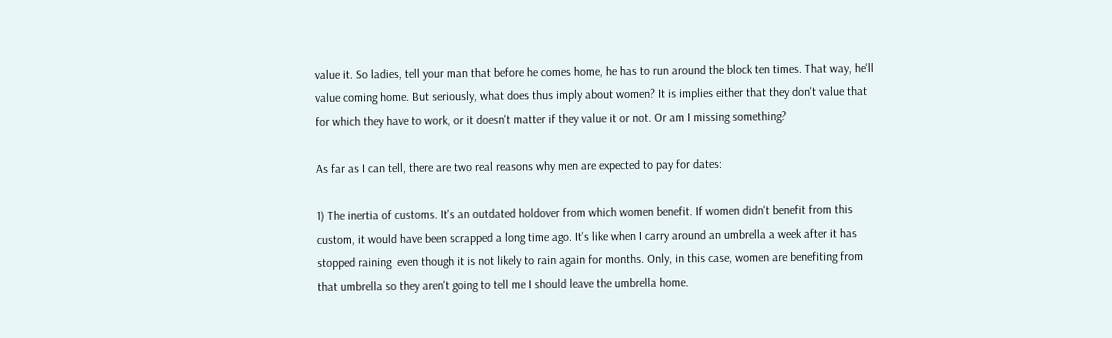value it. So ladies, tell your man that before he comes home, he has to run around the block ten times. That way, he'll value coming home. But seriously, what does thus imply about women? It is implies either that they don't value that for which they have to work, or it doesn't matter if they value it or not. Or am I missing something?

As far as I can tell, there are two real reasons why men are expected to pay for dates:

1) The inertia of customs. It's an outdated holdover from which women benefit. If women didn't benefit from this custom, it would have been scrapped a long time ago. It's like when I carry around an umbrella a week after it has stopped raining  even though it is not likely to rain again for months. Only, in this case, women are benefiting from that umbrella so they aren't going to tell me I should leave the umbrella home.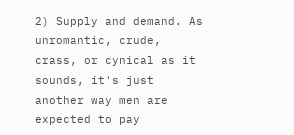2) Supply and demand. As unromantic, crude, crass, or cynical as it sounds, it's just another way men are expected to pay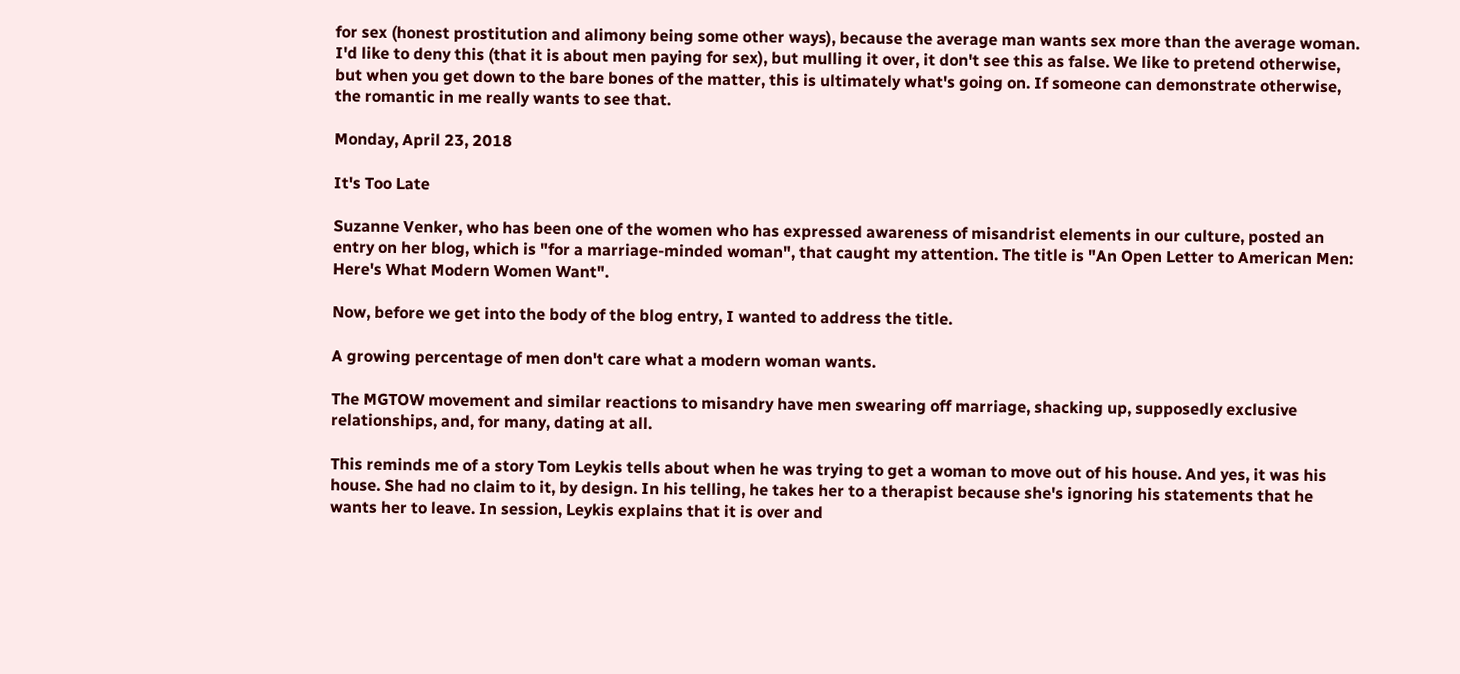for sex (honest prostitution and alimony being some other ways), because the average man wants sex more than the average woman. I'd like to deny this (that it is about men paying for sex), but mulling it over, it don't see this as false. We like to pretend otherwise, but when you get down to the bare bones of the matter, this is ultimately what's going on. If someone can demonstrate otherwise, the romantic in me really wants to see that.

Monday, April 23, 2018

It's Too Late

Suzanne Venker, who has been one of the women who has expressed awareness of misandrist elements in our culture, posted an entry on her blog, which is "for a marriage-minded woman", that caught my attention. The title is "An Open Letter to American Men: Here's What Modern Women Want".

Now, before we get into the body of the blog entry, I wanted to address the title.

A growing percentage of men don't care what a modern woman wants.

The MGTOW movement and similar reactions to misandry have men swearing off marriage, shacking up, supposedly exclusive relationships, and, for many, dating at all.

This reminds me of a story Tom Leykis tells about when he was trying to get a woman to move out of his house. And yes, it was his house. She had no claim to it, by design. In his telling, he takes her to a therapist because she's ignoring his statements that he wants her to leave. In session, Leykis explains that it is over and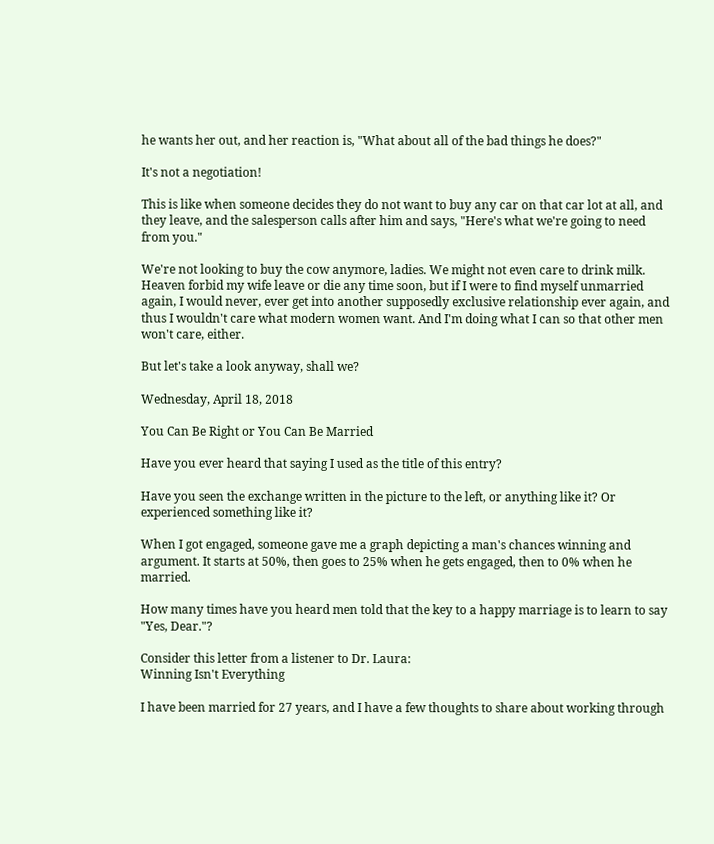he wants her out, and her reaction is, "What about all of the bad things he does?"

It's not a negotiation!

This is like when someone decides they do not want to buy any car on that car lot at all, and they leave, and the salesperson calls after him and says, "Here's what we're going to need from you."

We're not looking to buy the cow anymore, ladies. We might not even care to drink milk. Heaven forbid my wife leave or die any time soon, but if I were to find myself unmarried again, I would never, ever get into another supposedly exclusive relationship ever again, and thus I wouldn't care what modern women want. And I'm doing what I can so that other men won't care, either.

But let's take a look anyway, shall we?

Wednesday, April 18, 2018

You Can Be Right or You Can Be Married

Have you ever heard that saying I used as the title of this entry?

Have you seen the exchange written in the picture to the left, or anything like it? Or experienced something like it?

When I got engaged, someone gave me a graph depicting a man's chances winning and argument. It starts at 50%, then goes to 25% when he gets engaged, then to 0% when he married.

How many times have you heard men told that the key to a happy marriage is to learn to say "Yes, Dear."?

Consider this letter from a listener to Dr. Laura:
Winning Isn't Everything

I have been married for 27 years, and I have a few thoughts to share about working through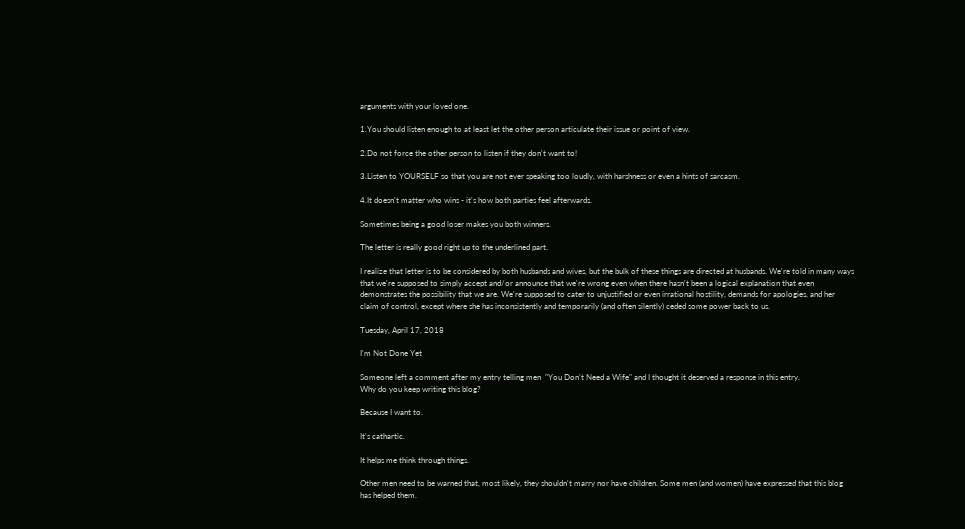arguments with your loved one.

1.You should listen enough to at least let the other person articulate their issue or point of view.

2.Do not force the other person to listen if they don't want to!

3.Listen to YOURSELF so that you are not ever speaking too loudly, with harshness or even a hints of sarcasm.

4.It doesn't matter who wins - it's how both parties feel afterwards.

Sometimes being a good loser makes you both winners.

The letter is really good right up to the underlined part.

I realize that letter is to be considered by both husbands and wives, but the bulk of these things are directed at husbands. We're told in many ways that we're supposed to simply accept and/or announce that we're wrong even when there hasn't been a logical explanation that even demonstrates the possibility that we are. We're supposed to cater to unjustified or even irrational hostility, demands for apologies, and her claim of control, except where she has inconsistently and temporarily (and often silently) ceded some power back to us.

Tuesday, April 17, 2018

I'm Not Done Yet

Someone left a comment after my entry telling men  "You Don't Need a Wife" and I thought it deserved a response in this entry.
Why do you keep writing this blog?

Because I want to.

It's cathartic.

It helps me think through things.

Other men need to be warned that, most likely, they shouldn't marry nor have children. Some men (and women) have expressed that this blog has helped them.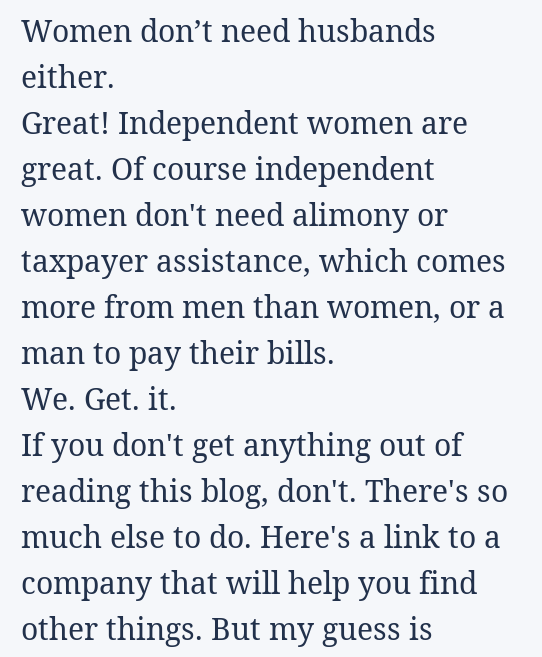Women don’t need husbands either.
Great! Independent women are great. Of course independent women don't need alimony or taxpayer assistance, which comes more from men than women, or a man to pay their bills.
We. Get. it.
If you don't get anything out of reading this blog, don't. There's so much else to do. Here's a link to a company that will help you find other things. But my guess is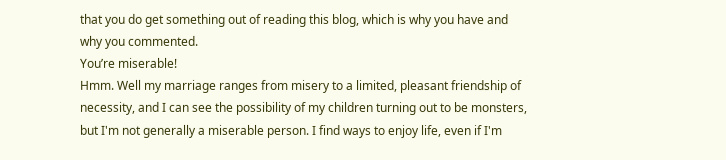that you do get something out of reading this blog, which is why you have and why you commented.
You’re miserable!
Hmm. Well my marriage ranges from misery to a limited, pleasant friendship of necessity, and I can see the possibility of my children turning out to be monsters, but I'm not generally a miserable person. I find ways to enjoy life, even if I'm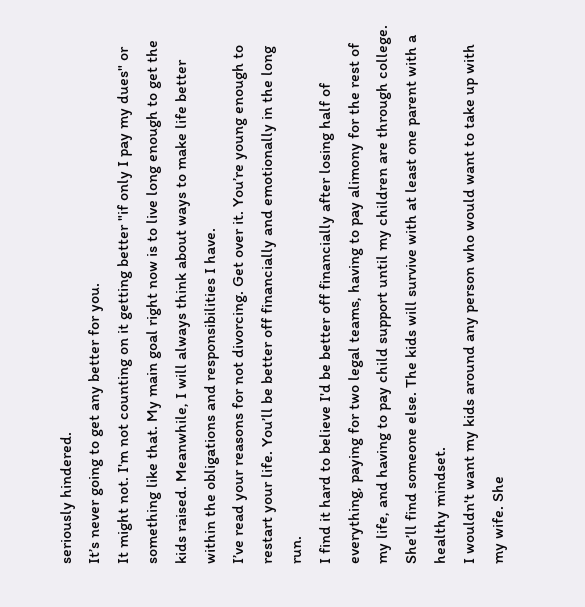seriously hindered.
It’s never going to get any better for you.
It might not. I'm not counting on it getting better "if only I pay my dues" or something like that. My main goal right now is to live long enough to get the kids raised. Meanwhile, I will always think about ways to make life better within the obligations and responsibilities I have.
I’ve read your reasons for not divorcing. Get over it. You’re young enough to restart your life. You’ll be better off financially and emotionally in the long run.
I find it hard to believe I'd be better off financially after losing half of everything, paying for two legal teams, having to pay alimony for the rest of my life, and having to pay child support until my children are through college.
She’ll find someone else. The kids will survive with at least one parent with a healthy mindset.
I wouldn't want my kids around any person who would want to take up with my wife. She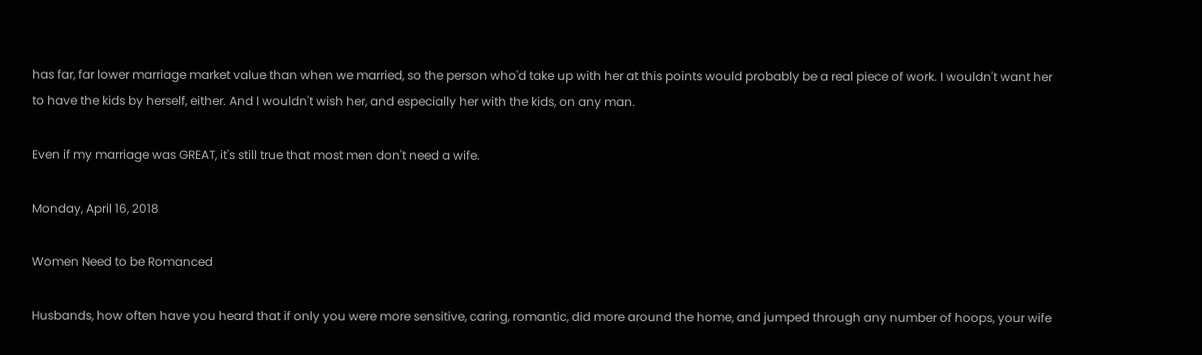has far, far lower marriage market value than when we married, so the person who'd take up with her at this points would probably be a real piece of work. I wouldn't want her to have the kids by herself, either. And I wouldn't wish her, and especially her with the kids, on any man.

Even if my marriage was GREAT, it's still true that most men don't need a wife.

Monday, April 16, 2018

Women Need to be Romanced

Husbands, how often have you heard that if only you were more sensitive, caring, romantic, did more around the home, and jumped through any number of hoops, your wife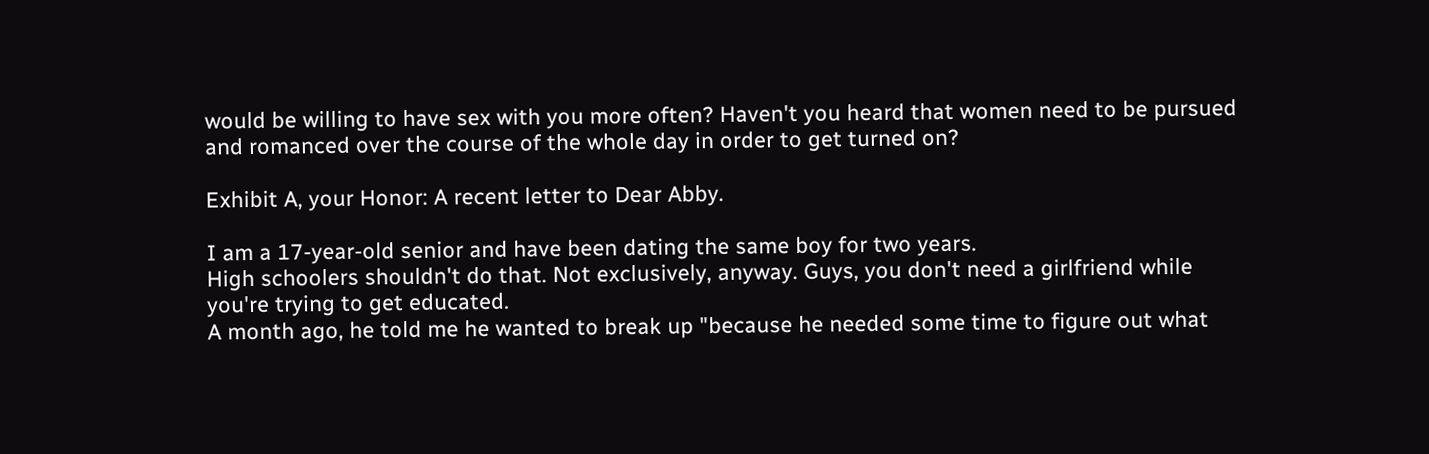would be willing to have sex with you more often? Haven't you heard that women need to be pursued and romanced over the course of the whole day in order to get turned on?

Exhibit A, your Honor: A recent letter to Dear Abby.

I am a 17-year-old senior and have been dating the same boy for two years.
High schoolers shouldn't do that. Not exclusively, anyway. Guys, you don't need a girlfriend while you're trying to get educated.
A month ago, he told me he wanted to break up "because he needed some time to figure out what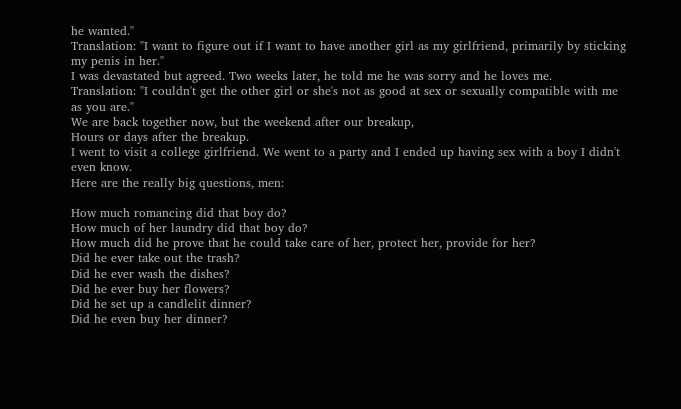he wanted."
Translation: "I want to figure out if I want to have another girl as my girlfriend, primarily by sticking my penis in her."
I was devastated but agreed. Two weeks later, he told me he was sorry and he loves me.
Translation: "I couldn't get the other girl or she's not as good at sex or sexually compatible with me as you are."
We are back together now, but the weekend after our breakup,
Hours or days after the breakup.
I went to visit a college girlfriend. We went to a party and I ended up having sex with a boy I didn't even know.
Here are the really big questions, men:

How much romancing did that boy do?
How much of her laundry did that boy do?
How much did he prove that he could take care of her, protect her, provide for her?
Did he ever take out the trash?
Did he ever wash the dishes?
Did he ever buy her flowers?
Did he set up a candlelit dinner?
Did he even buy her dinner?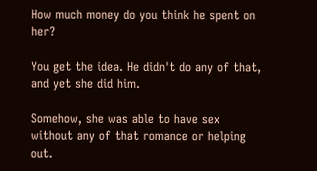How much money do you think he spent on her?

You get the idea. He didn't do any of that, and yet she did him.

Somehow, she was able to have sex without any of that romance or helping out.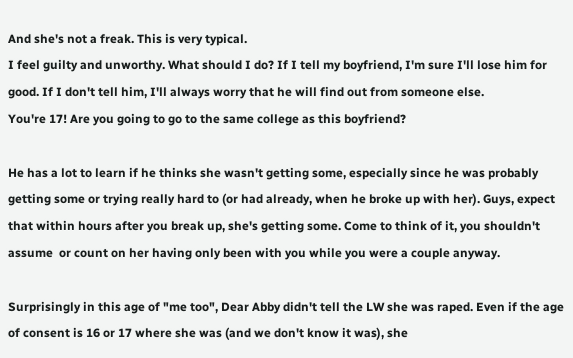And she's not a freak. This is very typical.
I feel guilty and unworthy. What should I do? If I tell my boyfriend, I'm sure I'll lose him for good. If I don't tell him, I'll always worry that he will find out from someone else.
You're 17! Are you going to go to the same college as this boyfriend?

He has a lot to learn if he thinks she wasn't getting some, especially since he was probably getting some or trying really hard to (or had already, when he broke up with her). Guys, expect that within hours after you break up, she's getting some. Come to think of it, you shouldn't assume  or count on her having only been with you while you were a couple anyway.

Surprisingly in this age of "me too", Dear Abby didn't tell the LW she was raped. Even if the age of consent is 16 or 17 where she was (and we don't know it was), she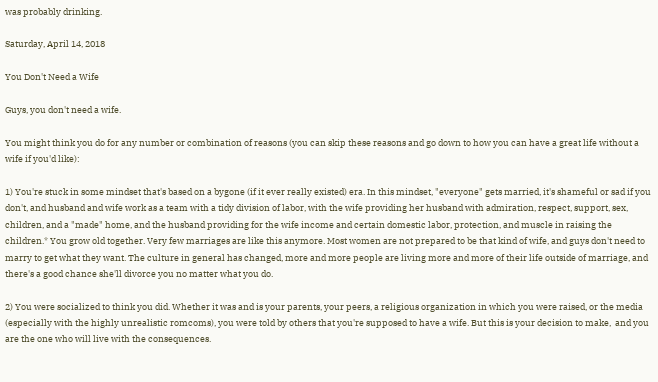was probably drinking.

Saturday, April 14, 2018

You Don't Need a Wife

Guys, you don't need a wife.

You might think you do for any number or combination of reasons (you can skip these reasons and go down to how you can have a great life without a wife if you'd like):

1) You're stuck in some mindset that's based on a bygone (if it ever really existed) era. In this mindset, "everyone" gets married, it's shameful or sad if you don't, and husband and wife work as a team with a tidy division of labor, with the wife providing her husband with admiration, respect, support, sex, children, and a "made" home, and the husband providing for the wife income and certain domestic labor, protection, and muscle in raising the children.* You grow old together. Very few marriages are like this anymore. Most women are not prepared to be that kind of wife, and guys don't need to marry to get what they want. The culture in general has changed, more and more people are living more and more of their life outside of marriage, and there's a good chance she'll divorce you no matter what you do.

2) You were socialized to think you did. Whether it was and is your parents, your peers, a religious organization in which you were raised, or the media (especially with the highly unrealistic romcoms), you were told by others that you're supposed to have a wife. But this is your decision to make,  and you are the one who will live with the consequences.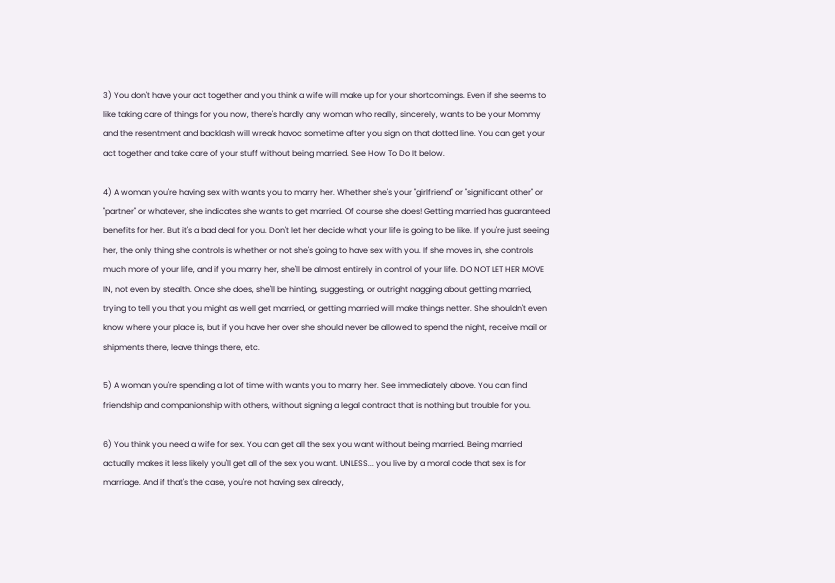3) You don't have your act together and you think a wife will make up for your shortcomings. Even if she seems to like taking care of things for you now, there's hardly any woman who really, sincerely, wants to be your Mommy and the resentment and backlash will wreak havoc sometime after you sign on that dotted line. You can get your act together and take care of your stuff without being married. See How To Do It below.

4) A woman you're having sex with wants you to marry her. Whether she's your "girlfriend" or "significant other" or "partner" or whatever, she indicates she wants to get married. Of course she does! Getting married has guaranteed benefits for her. But it's a bad deal for you. Don't let her decide what your life is going to be like. If you're just seeing her, the only thing she controls is whether or not she's going to have sex with you. If she moves in, she controls much more of your life, and if you marry her, she'll be almost entirely in control of your life. DO NOT LET HER MOVE IN, not even by stealth. Once she does, she'll be hinting, suggesting, or outright nagging about getting married, trying to tell you that you might as well get married, or getting married will make things netter. She shouldn't even know where your place is, but if you have her over she should never be allowed to spend the night, receive mail or shipments there, leave things there, etc.

5) A woman you're spending a lot of time with wants you to marry her. See immediately above. You can find friendship and companionship with others, without signing a legal contract that is nothing but trouble for you.

6) You think you need a wife for sex. You can get all the sex you want without being married. Being married actually makes it less likely you'll get all of the sex you want. UNLESS... you live by a moral code that sex is for marriage. And if that's the case, you're not having sex already,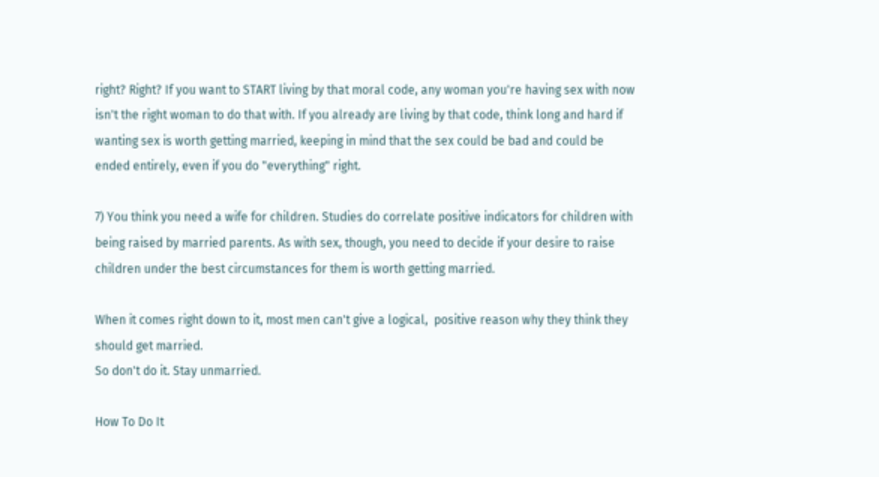right? Right? If you want to START living by that moral code, any woman you're having sex with now isn't the right woman to do that with. If you already are living by that code, think long and hard if wanting sex is worth getting married, keeping in mind that the sex could be bad and could be ended entirely, even if you do "everything" right.

7) You think you need a wife for children. Studies do correlate positive indicators for children with being raised by married parents. As with sex, though, you need to decide if your desire to raise children under the best circumstances for them is worth getting married.

When it comes right down to it, most men can't give a logical,  positive reason why they think they should get married.
So don't do it. Stay unmarried.

How To Do It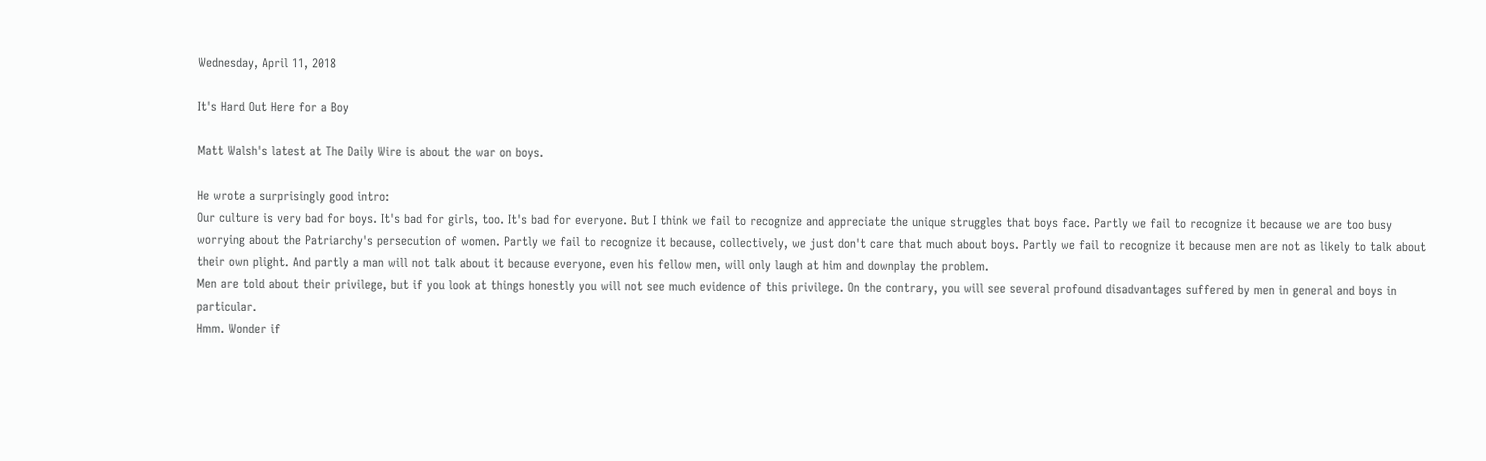Wednesday, April 11, 2018

It's Hard Out Here for a Boy

Matt Walsh's latest at The Daily Wire is about the war on boys.

He wrote a surprisingly good intro:
Our culture is very bad for boys. It's bad for girls, too. It's bad for everyone. But I think we fail to recognize and appreciate the unique struggles that boys face. Partly we fail to recognize it because we are too busy worrying about the Patriarchy's persecution of women. Partly we fail to recognize it because, collectively, we just don't care that much about boys. Partly we fail to recognize it because men are not as likely to talk about their own plight. And partly a man will not talk about it because everyone, even his fellow men, will only laugh at him and downplay the problem.
Men are told about their privilege, but if you look at things honestly you will not see much evidence of this privilege. On the contrary, you will see several profound disadvantages suffered by men in general and boys in particular.
Hmm. Wonder if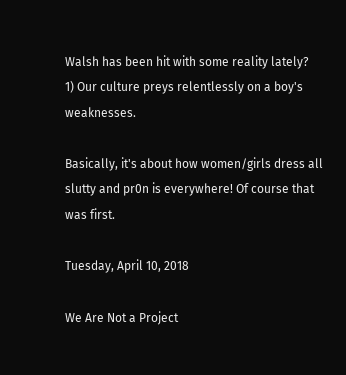Walsh has been hit with some reality lately?
1) Our culture preys relentlessly on a boy's weaknesses.

Basically, it's about how women/girls dress all slutty and pr0n is everywhere! Of course that was first.

Tuesday, April 10, 2018

We Are Not a Project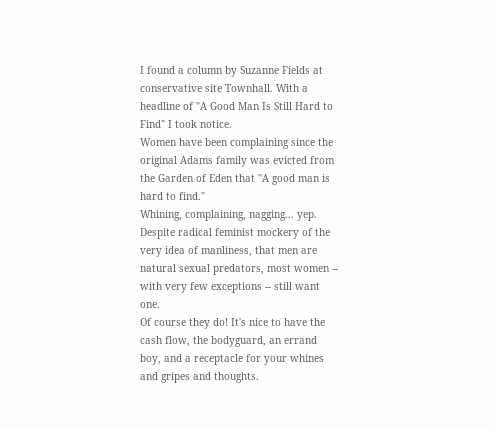I found a column by Suzanne Fields at conservative site Townhall. With a headline of "A Good Man Is Still Hard to Find" I took notice.
Women have been complaining since the original Adams family was evicted from the Garden of Eden that "A good man is hard to find."
Whining, complaining, nagging... yep.
Despite radical feminist mockery of the very idea of manliness, that men are natural sexual predators, most women -- with very few exceptions -- still want one.
Of course they do! It's nice to have the cash flow, the bodyguard, an errand boy, and a receptacle for your whines and gripes and thoughts.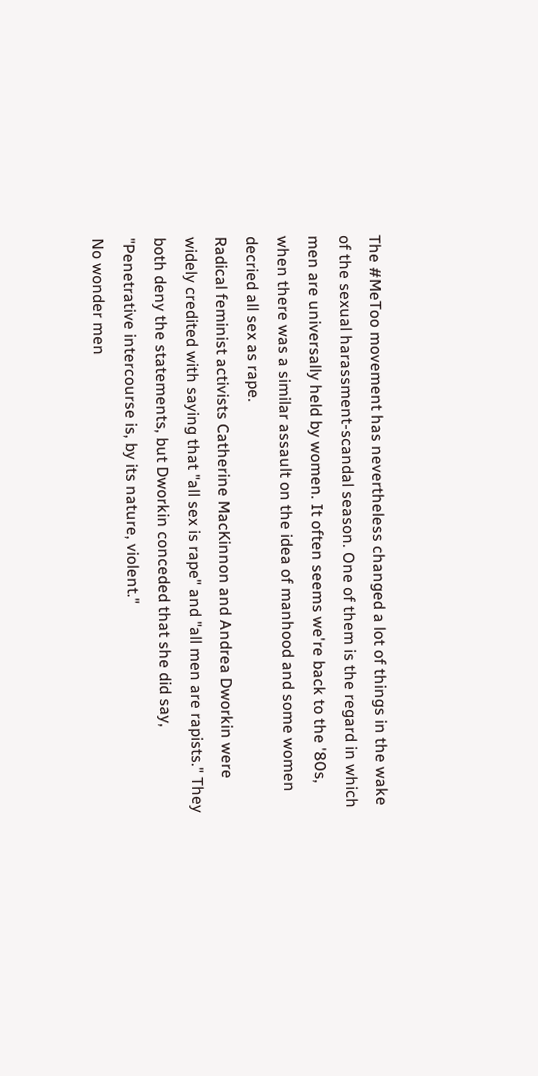The #MeToo movement has nevertheless changed a lot of things in the wake of the sexual harassment-scandal season. One of them is the regard in which men are universally held by women. It often seems we're back to the '80s, when there was a similar assault on the idea of manhood and some women decried all sex as rape.
Radical feminist activists Catherine MacKinnon and Andrea Dworkin were widely credited with saying that "all sex is rape" and "all men are rapists." They both deny the statements, but Dworkin conceded that she did say, "Penetrative intercourse is, by its nature, violent."
No wonder men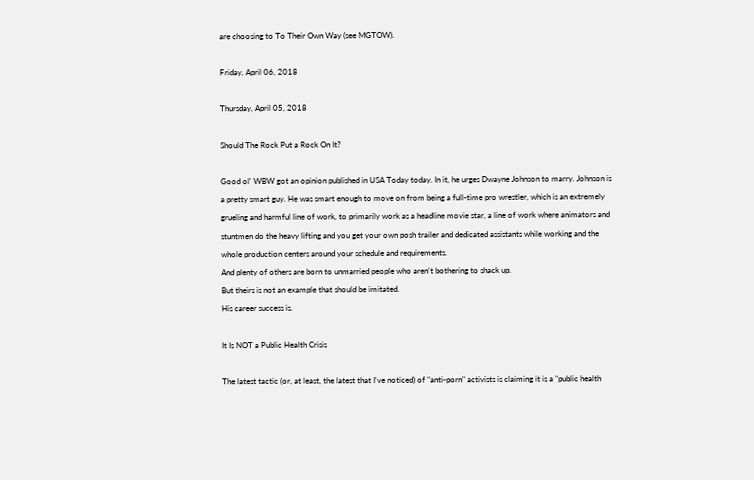are choosing to To Their Own Way (see MGTOW).

Friday, April 06, 2018

Thursday, April 05, 2018

Should The Rock Put a Rock On It?

Good ol' WBW got an opinion published in USA Today today. In it, he urges Dwayne Johnson to marry. Johnson is a pretty smart guy. He was smart enough to move on from being a full-time pro wrestler, which is an extremely grueling and harmful line of work, to primarily work as a headline movie star, a line of work where animators and stuntmen do the heavy lifting and you get your own posh trailer and dedicated assistants while working and the whole production centers around your schedule and requirements.
And plenty of others are born to unmarried people who aren't bothering to shack up.
But theirs is not an example that should be imitated.
His career success is.

It Is NOT a Public Health Crisis

The latest tactic (or, at least, the latest that I've noticed) of "anti-porn" activists is claiming it is a "public health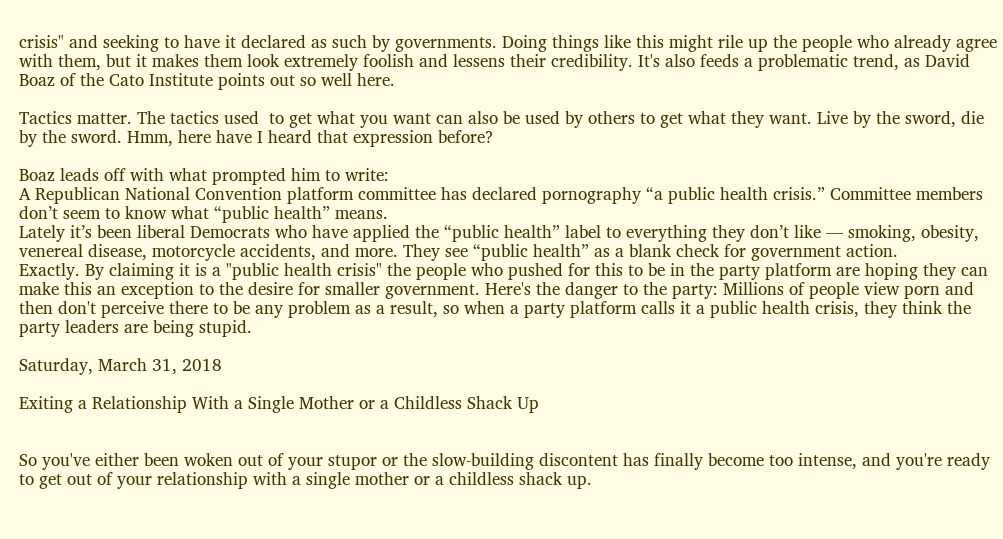crisis" and seeking to have it declared as such by governments. Doing things like this might rile up the people who already agree with them, but it makes them look extremely foolish and lessens their credibility. It's also feeds a problematic trend, as David Boaz of the Cato Institute points out so well here.

Tactics matter. The tactics used  to get what you want can also be used by others to get what they want. Live by the sword, die by the sword. Hmm, here have I heard that expression before?

Boaz leads off with what prompted him to write:
A Republican National Convention platform committee has declared pornography “a public health crisis.” Committee members don’t seem to know what “public health” means.
Lately it’s been liberal Democrats who have applied the “public health” label to everything they don’t like — smoking, obesity, venereal disease, motorcycle accidents, and more. They see “public health” as a blank check for government action.
Exactly. By claiming it is a "public health crisis" the people who pushed for this to be in the party platform are hoping they can make this an exception to the desire for smaller government. Here's the danger to the party: Millions of people view porn and then don't perceive there to be any problem as a result, so when a party platform calls it a public health crisis, they think the party leaders are being stupid.

Saturday, March 31, 2018

Exiting a Relationship With a Single Mother or a Childless Shack Up


So you've either been woken out of your stupor or the slow-building discontent has finally become too intense, and you're ready to get out of your relationship with a single mother or a childless shack up.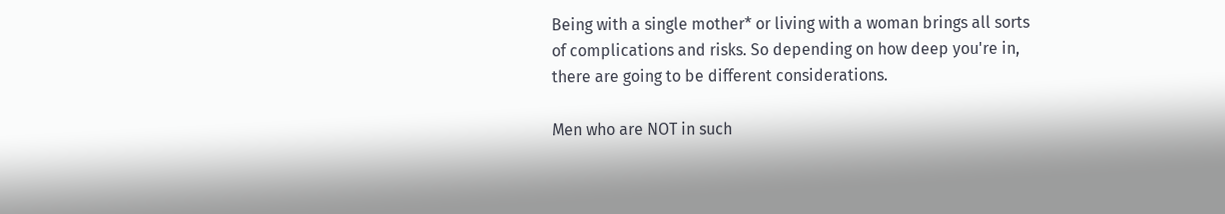Being with a single mother* or living with a woman brings all sorts of complications and risks. So depending on how deep you're in, there are going to be different considerations.

Men who are NOT in such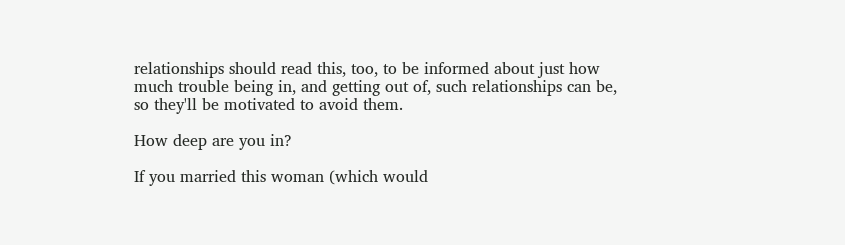relationships should read this, too, to be informed about just how much trouble being in, and getting out of, such relationships can be, so they'll be motivated to avoid them.

How deep are you in?

If you married this woman (which would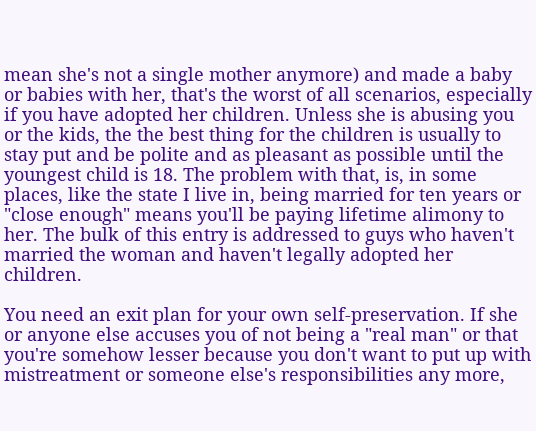mean she's not a single mother anymore) and made a baby or babies with her, that's the worst of all scenarios, especially if you have adopted her children. Unless she is abusing you or the kids, the the best thing for the children is usually to stay put and be polite and as pleasant as possible until the youngest child is 18. The problem with that, is, in some places, like the state I live in, being married for ten years or "close enough" means you'll be paying lifetime alimony to her. The bulk of this entry is addressed to guys who haven't married the woman and haven't legally adopted her children.

You need an exit plan for your own self-preservation. If she or anyone else accuses you of not being a "real man" or that you're somehow lesser because you don't want to put up with mistreatment or someone else's responsibilities any more,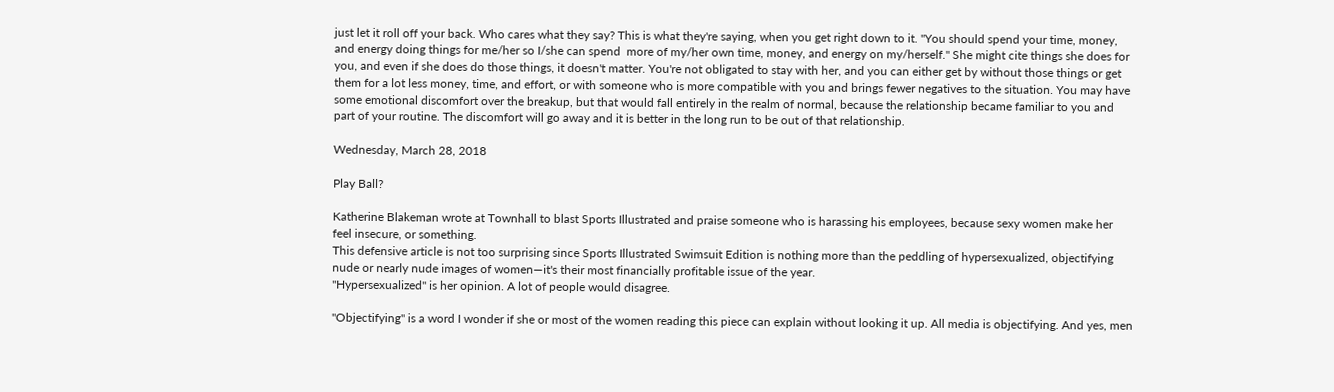just let it roll off your back. Who cares what they say? This is what they're saying, when you get right down to it. "You should spend your time, money, and energy doing things for me/her so I/she can spend  more of my/her own time, money, and energy on my/herself." She might cite things she does for you, and even if she does do those things, it doesn't matter. You're not obligated to stay with her, and you can either get by without those things or get them for a lot less money, time, and effort, or with someone who is more compatible with you and brings fewer negatives to the situation. You may have some emotional discomfort over the breakup, but that would fall entirely in the realm of normal, because the relationship became familiar to you and part of your routine. The discomfort will go away and it is better in the long run to be out of that relationship.

Wednesday, March 28, 2018

Play Ball?

Katherine Blakeman wrote at Townhall to blast Sports Illustrated and praise someone who is harassing his employees, because sexy women make her feel insecure, or something.
This defensive article is not too surprising since Sports Illustrated Swimsuit Edition is nothing more than the peddling of hypersexualized, objectifying nude or nearly nude images of women—it's their most financially profitable issue of the year.
"Hypersexualized" is her opinion. A lot of people would disagree.

"Objectifying" is a word I wonder if she or most of the women reading this piece can explain without looking it up. All media is objectifying. And yes, men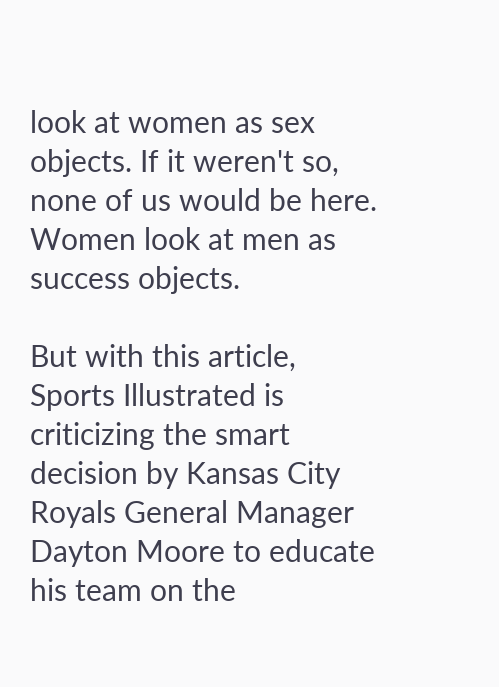look at women as sex objects. If it weren't so, none of us would be here. Women look at men as success objects.

But with this article, Sports Illustrated is criticizing the smart decision by Kansas City Royals General Manager Dayton Moore to educate his team on the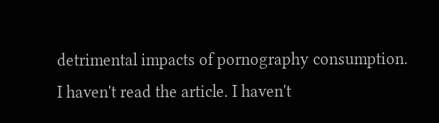detrimental impacts of pornography consumption.
I haven't read the article. I haven't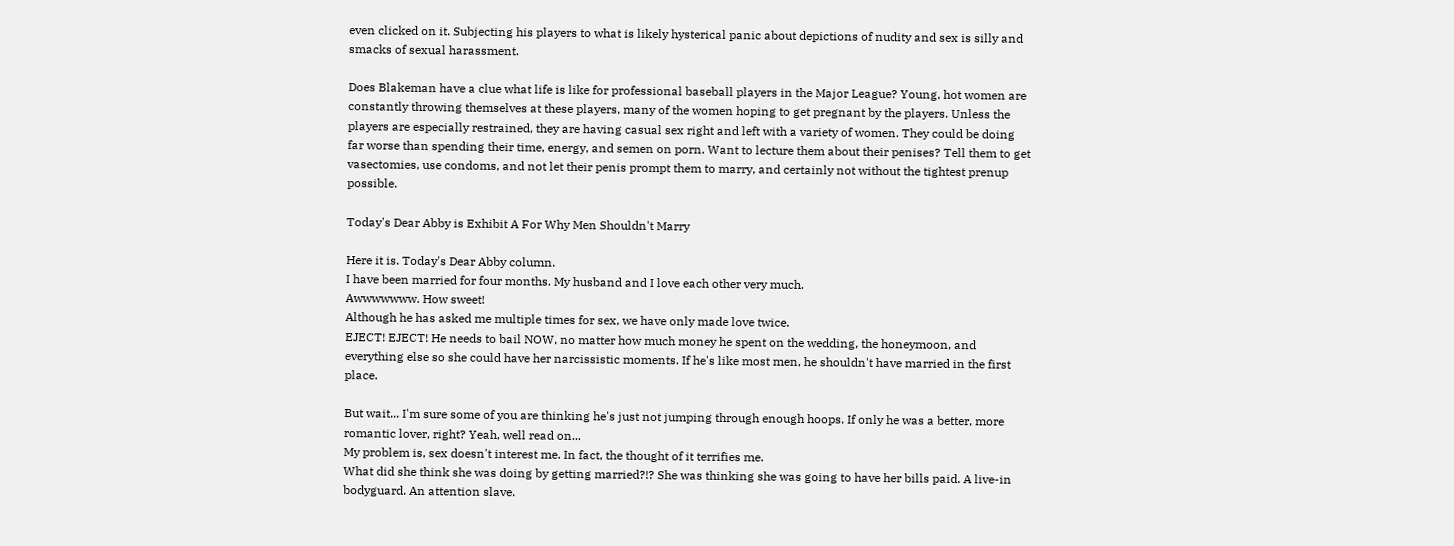even clicked on it. Subjecting his players to what is likely hysterical panic about depictions of nudity and sex is silly and smacks of sexual harassment.

Does Blakeman have a clue what life is like for professional baseball players in the Major League? Young, hot women are constantly throwing themselves at these players, many of the women hoping to get pregnant by the players. Unless the players are especially restrained, they are having casual sex right and left with a variety of women. They could be doing far worse than spending their time, energy, and semen on porn. Want to lecture them about their penises? Tell them to get vasectomies, use condoms, and not let their penis prompt them to marry, and certainly not without the tightest prenup possible.

Today's Dear Abby is Exhibit A For Why Men Shouldn't Marry

Here it is. Today's Dear Abby column.
I have been married for four months. My husband and I love each other very much.
Awwwwwww. How sweet!
Although he has asked me multiple times for sex, we have only made love twice.
EJECT! EJECT! He needs to bail NOW, no matter how much money he spent on the wedding, the honeymoon, and everything else so she could have her narcissistic moments. If he's like most men, he shouldn't have married in the first place.

But wait... I'm sure some of you are thinking he's just not jumping through enough hoops. If only he was a better, more romantic lover, right? Yeah, well read on...
My problem is, sex doesn't interest me. In fact, the thought of it terrifies me.
What did she think she was doing by getting married?!? She was thinking she was going to have her bills paid. A live-in bodyguard. An attention slave.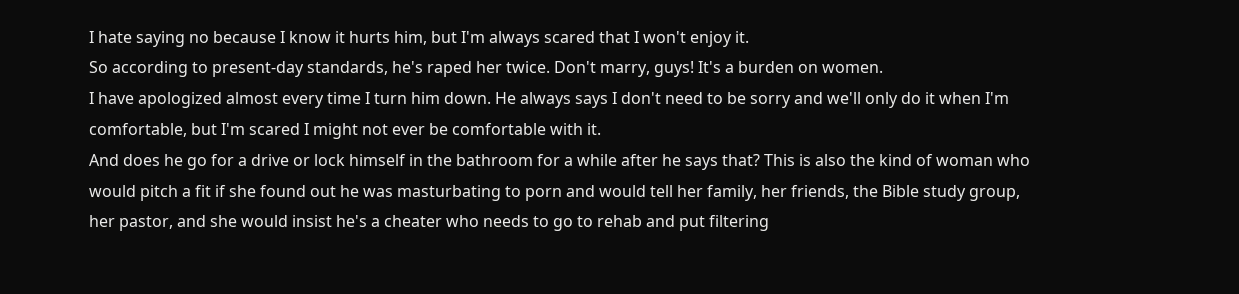I hate saying no because I know it hurts him, but I'm always scared that I won't enjoy it.
So according to present-day standards, he's raped her twice. Don't marry, guys! It's a burden on women.
I have apologized almost every time I turn him down. He always says I don't need to be sorry and we'll only do it when I'm comfortable, but I'm scared I might not ever be comfortable with it.
And does he go for a drive or lock himself in the bathroom for a while after he says that? This is also the kind of woman who would pitch a fit if she found out he was masturbating to porn and would tell her family, her friends, the Bible study group, her pastor, and she would insist he's a cheater who needs to go to rehab and put filtering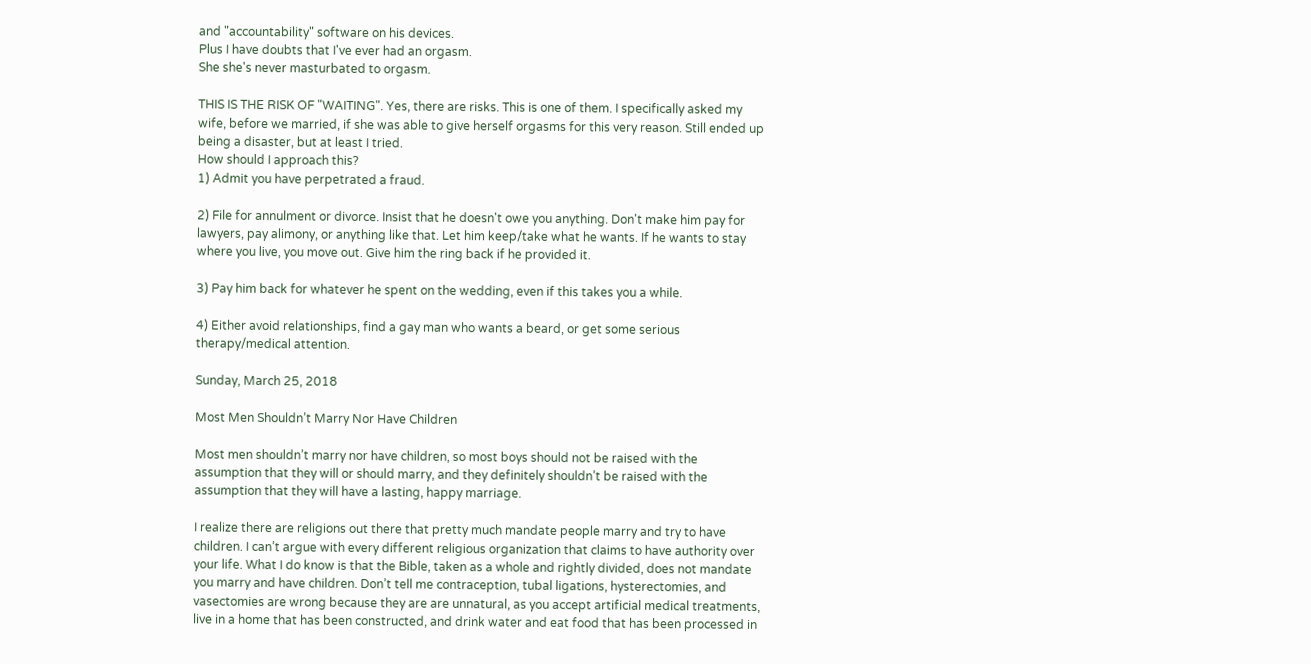and "accountability" software on his devices.
Plus I have doubts that I've ever had an orgasm.
She she's never masturbated to orgasm.

THIS IS THE RISK OF "WAITING". Yes, there are risks. This is one of them. I specifically asked my wife, before we married, if she was able to give herself orgasms for this very reason. Still ended up being a disaster, but at least I tried.
How should I approach this?
1) Admit you have perpetrated a fraud.

2) File for annulment or divorce. Insist that he doesn't owe you anything. Don't make him pay for lawyers, pay alimony, or anything like that. Let him keep/take what he wants. If he wants to stay where you live, you move out. Give him the ring back if he provided it.

3) Pay him back for whatever he spent on the wedding, even if this takes you a while.

4) Either avoid relationships, find a gay man who wants a beard, or get some serious therapy/medical attention.

Sunday, March 25, 2018

Most Men Shouldn’t Marry Nor Have Children

Most men shouldn’t marry nor have children, so most boys should not be raised with the assumption that they will or should marry, and they definitely shouldn’t be raised with the assumption that they will have a lasting, happy marriage.

I realize there are religions out there that pretty much mandate people marry and try to have children. I can’t argue with every different religious organization that claims to have authority over your life. What I do know is that the Bible, taken as a whole and rightly divided, does not mandate you marry and have children. Don’t tell me contraception, tubal ligations, hysterectomies, and vasectomies are wrong because they are are unnatural, as you accept artificial medical treatments, live in a home that has been constructed, and drink water and eat food that has been processed in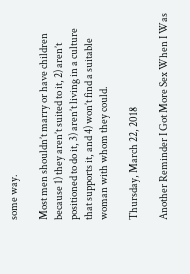some way.

Most men shouldn’t marry or have children because 1) they aren’t suited to it, 2) aren’t positioned to do it, 3) aren’t living in a culture that supports it, and 4) won’t find a suitable woman with whom they could.

Thursday, March 22, 2018

Another Reminder I Got More Sex When I Was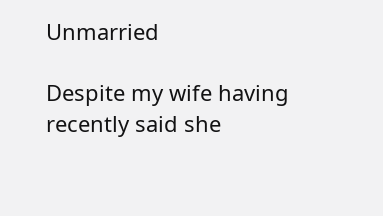Unmarried

Despite my wife having recently said she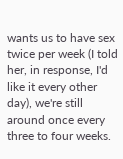wants us to have sex twice per week (I told her, in response, I'd like it every other day), we're still around once every three to four weeks.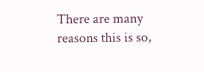There are many reasons this is so,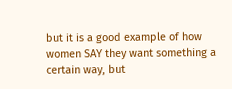but it is a good example of how women SAY they want something a certain way, but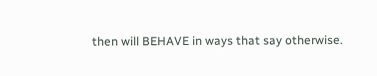then will BEHAVE in ways that say otherwise.